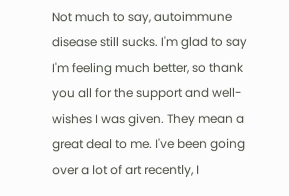Not much to say, autoimmune disease still sucks. I'm glad to say I'm feeling much better, so thank you all for the support and well-wishes I was given. They mean a great deal to me. I've been going over a lot of art recently, I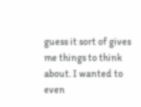guess it sort of gives me things to think about. I wanted to even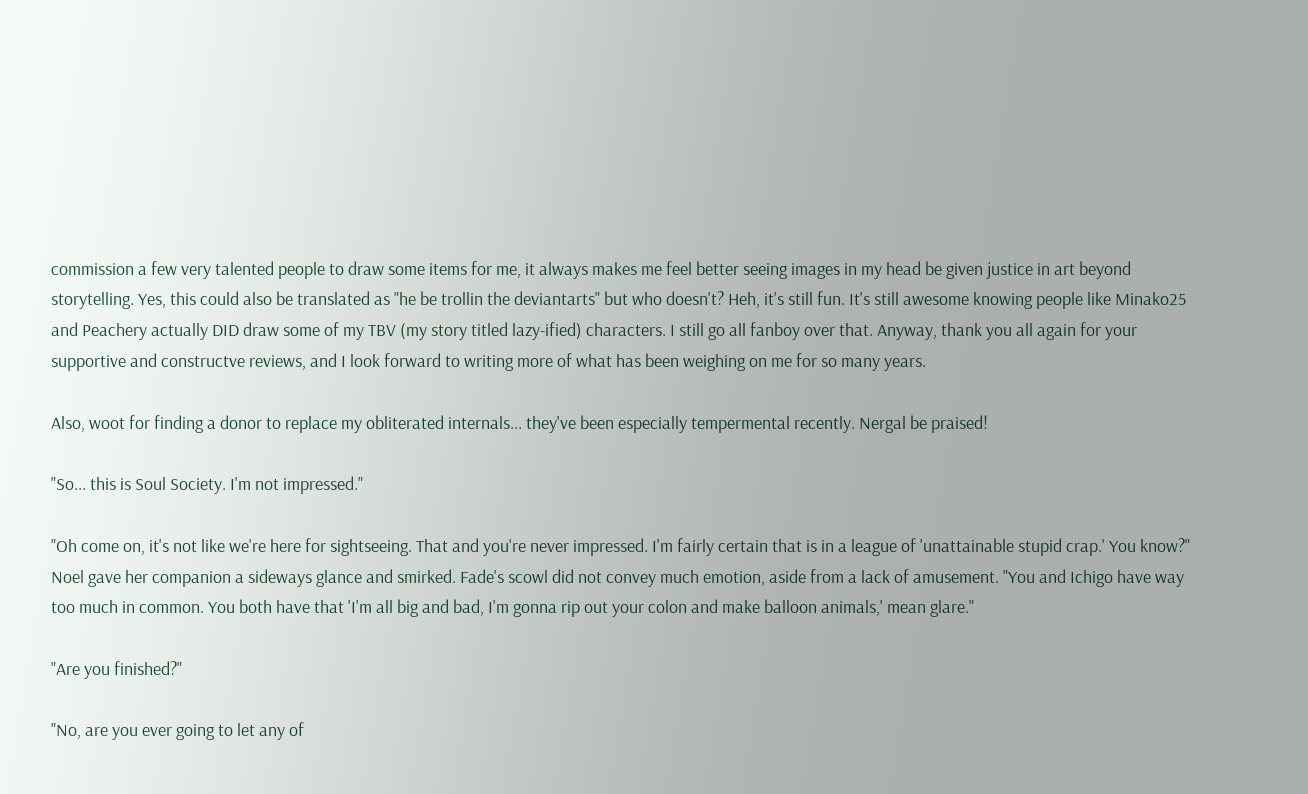commission a few very talented people to draw some items for me, it always makes me feel better seeing images in my head be given justice in art beyond storytelling. Yes, this could also be translated as "he be trollin the deviantarts" but who doesn't? Heh, it's still fun. It's still awesome knowing people like Minako25 and Peachery actually DID draw some of my TBV (my story titled lazy-ified) characters. I still go all fanboy over that. Anyway, thank you all again for your supportive and constructve reviews, and I look forward to writing more of what has been weighing on me for so many years.

Also, woot for finding a donor to replace my obliterated internals... they've been especially tempermental recently. Nergal be praised!

"So... this is Soul Society. I'm not impressed."

"Oh come on, it's not like we're here for sightseeing. That and you're never impressed. I'm fairly certain that is in a league of 'unattainable stupid crap.' You know?" Noel gave her companion a sideways glance and smirked. Fade's scowl did not convey much emotion, aside from a lack of amusement. "You and Ichigo have way too much in common. You both have that 'I'm all big and bad, I'm gonna rip out your colon and make balloon animals,' mean glare."

"Are you finished?"

"No, are you ever going to let any of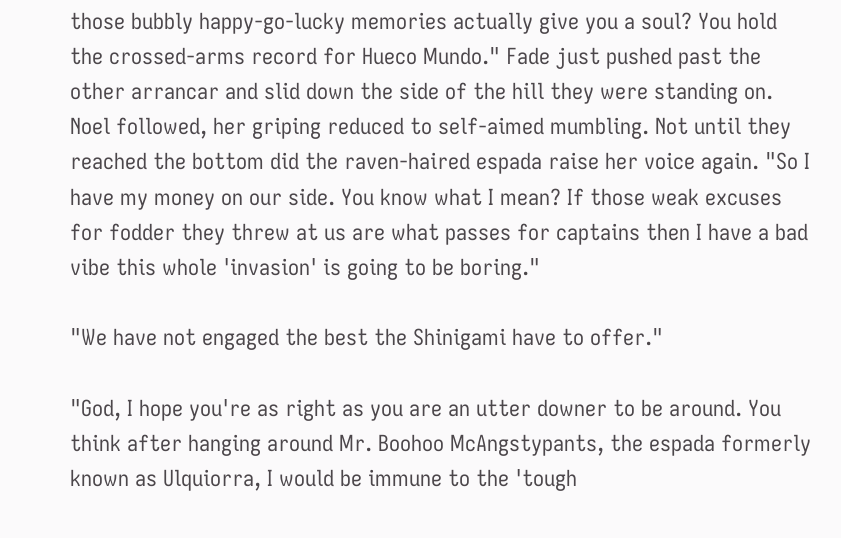those bubbly happy-go-lucky memories actually give you a soul? You hold the crossed-arms record for Hueco Mundo." Fade just pushed past the other arrancar and slid down the side of the hill they were standing on. Noel followed, her griping reduced to self-aimed mumbling. Not until they reached the bottom did the raven-haired espada raise her voice again. "So I have my money on our side. You know what I mean? If those weak excuses for fodder they threw at us are what passes for captains then I have a bad vibe this whole 'invasion' is going to be boring."

"We have not engaged the best the Shinigami have to offer."

"God, I hope you're as right as you are an utter downer to be around. You think after hanging around Mr. Boohoo McAngstypants, the espada formerly known as Ulquiorra, I would be immune to the 'tough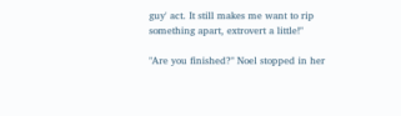guy' act. It still makes me want to rip something apart, extrovert a little!"

"Are you finished?" Noel stopped in her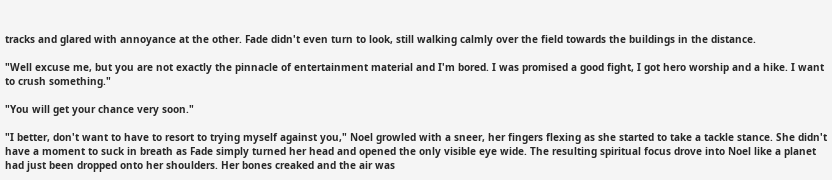tracks and glared with annoyance at the other. Fade didn't even turn to look, still walking calmly over the field towards the buildings in the distance.

"Well excuse me, but you are not exactly the pinnacle of entertainment material and I'm bored. I was promised a good fight, I got hero worship and a hike. I want to crush something."

"You will get your chance very soon."

"I better, don't want to have to resort to trying myself against you," Noel growled with a sneer, her fingers flexing as she started to take a tackle stance. She didn't have a moment to suck in breath as Fade simply turned her head and opened the only visible eye wide. The resulting spiritual focus drove into Noel like a planet had just been dropped onto her shoulders. Her bones creaked and the air was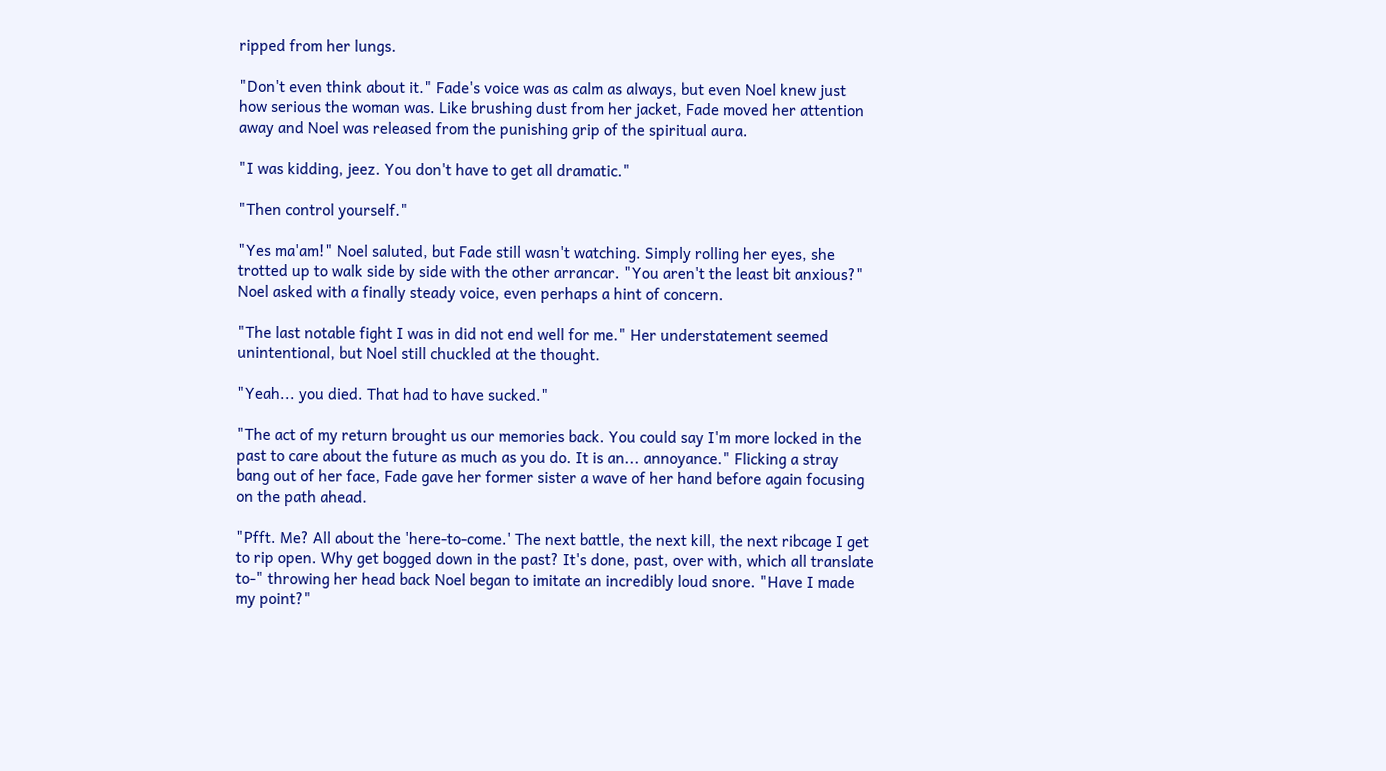ripped from her lungs.

"Don't even think about it." Fade's voice was as calm as always, but even Noel knew just how serious the woman was. Like brushing dust from her jacket, Fade moved her attention away and Noel was released from the punishing grip of the spiritual aura.

"I was kidding, jeez. You don't have to get all dramatic."

"Then control yourself."

"Yes ma'am!" Noel saluted, but Fade still wasn't watching. Simply rolling her eyes, she trotted up to walk side by side with the other arrancar. "You aren't the least bit anxious?" Noel asked with a finally steady voice, even perhaps a hint of concern.

"The last notable fight I was in did not end well for me." Her understatement seemed unintentional, but Noel still chuckled at the thought.

"Yeah... you died. That had to have sucked."

"The act of my return brought us our memories back. You could say I'm more locked in the past to care about the future as much as you do. It is an... annoyance." Flicking a stray bang out of her face, Fade gave her former sister a wave of her hand before again focusing on the path ahead.

"Pfft. Me? All about the 'here-to-come.' The next battle, the next kill, the next ribcage I get to rip open. Why get bogged down in the past? It's done, past, over with, which all translate to-" throwing her head back Noel began to imitate an incredibly loud snore. "Have I made my point?"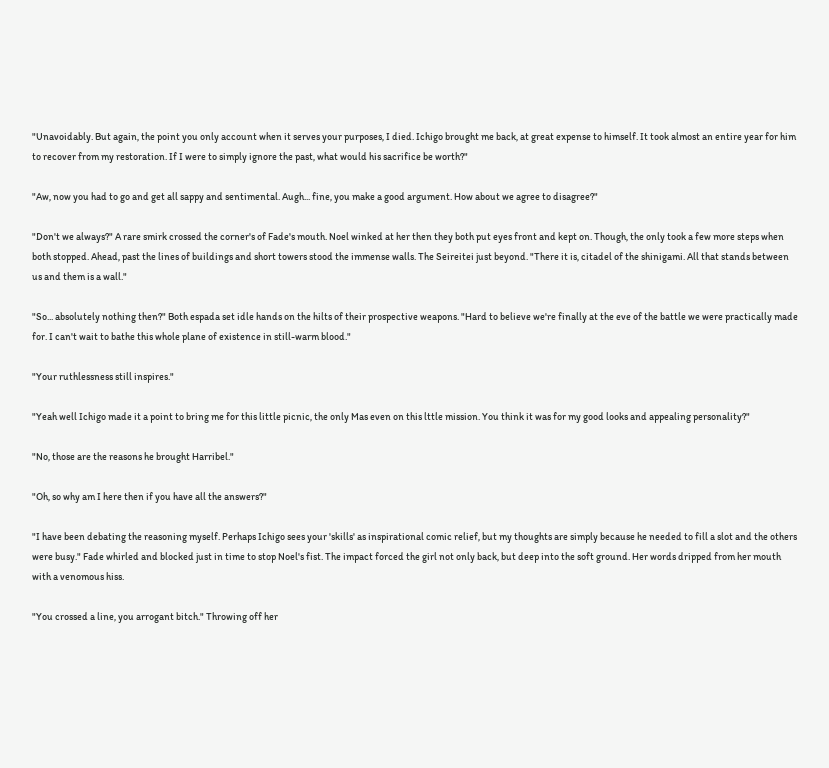"Unavoidably. But again, the point you only account when it serves your purposes, I died. Ichigo brought me back, at great expense to himself. It took almost an entire year for him to recover from my restoration. If I were to simply ignore the past, what would his sacrifice be worth?"

"Aw, now you had to go and get all sappy and sentimental. Augh... fine, you make a good argument. How about we agree to disagree?"

"Don't we always?" A rare smirk crossed the corner's of Fade's mouth. Noel winked at her then they both put eyes front and kept on. Though, the only took a few more steps when both stopped. Ahead, past the lines of buildings and short towers stood the immense walls. The Seireitei just beyond. "There it is, citadel of the shinigami. All that stands between us and them is a wall."

"So... absolutely nothing then?" Both espada set idle hands on the hilts of their prospective weapons. "Hard to believe we're finally at the eve of the battle we were practically made for. I can't wait to bathe this whole plane of existence in still-warm blood."

"Your ruthlessness still inspires."

"Yeah well Ichigo made it a point to bring me for this little picnic, the only Mas even on this lttle mission. You think it was for my good looks and appealing personality?"

"No, those are the reasons he brought Harribel."

"Oh, so why am I here then if you have all the answers?"

"I have been debating the reasoning myself. Perhaps Ichigo sees your 'skills' as inspirational comic relief, but my thoughts are simply because he needed to fill a slot and the others were busy." Fade whirled and blocked just in time to stop Noel's fist. The impact forced the girl not only back, but deep into the soft ground. Her words dripped from her mouth with a venomous hiss.

"You crossed a line, you arrogant bitch." Throwing off her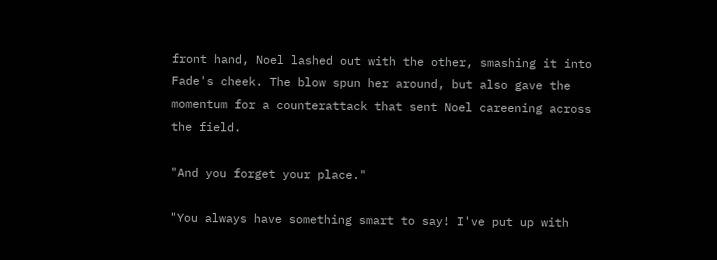front hand, Noel lashed out with the other, smashing it into Fade's cheek. The blow spun her around, but also gave the momentum for a counterattack that sent Noel careening across the field.

"And you forget your place."

"You always have something smart to say! I've put up with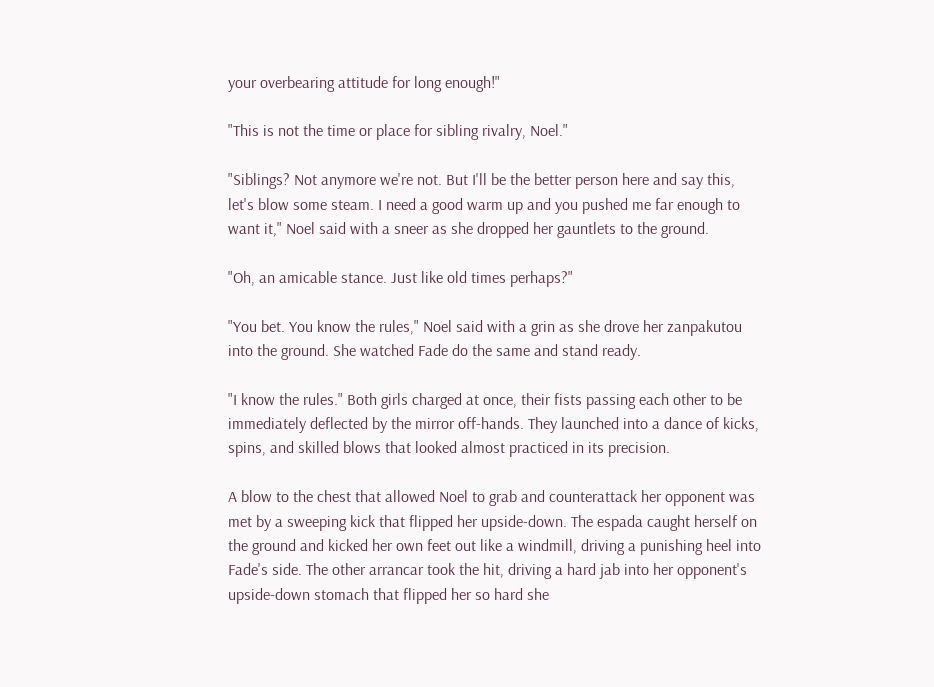your overbearing attitude for long enough!"

"This is not the time or place for sibling rivalry, Noel."

"Siblings? Not anymore we're not. But I'll be the better person here and say this, let's blow some steam. I need a good warm up and you pushed me far enough to want it," Noel said with a sneer as she dropped her gauntlets to the ground.

"Oh, an amicable stance. Just like old times perhaps?"

"You bet. You know the rules," Noel said with a grin as she drove her zanpakutou into the ground. She watched Fade do the same and stand ready.

"I know the rules." Both girls charged at once, their fists passing each other to be immediately deflected by the mirror off-hands. They launched into a dance of kicks, spins, and skilled blows that looked almost practiced in its precision.

A blow to the chest that allowed Noel to grab and counterattack her opponent was met by a sweeping kick that flipped her upside-down. The espada caught herself on the ground and kicked her own feet out like a windmill, driving a punishing heel into Fade's side. The other arrancar took the hit, driving a hard jab into her opponent's upside-down stomach that flipped her so hard she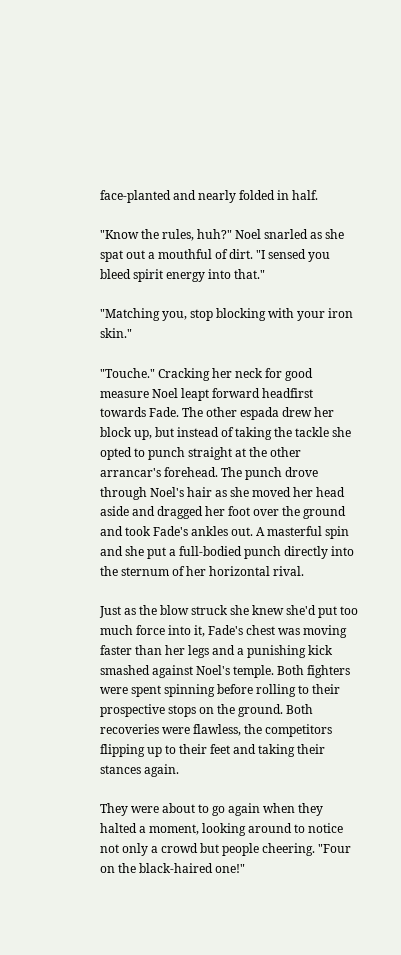face-planted and nearly folded in half.

"Know the rules, huh?" Noel snarled as she spat out a mouthful of dirt. "I sensed you bleed spirit energy into that."

"Matching you, stop blocking with your iron skin."

"Touche." Cracking her neck for good measure Noel leapt forward headfirst towards Fade. The other espada drew her block up, but instead of taking the tackle she opted to punch straight at the other arrancar's forehead. The punch drove through Noel's hair as she moved her head aside and dragged her foot over the ground and took Fade's ankles out. A masterful spin and she put a full-bodied punch directly into the sternum of her horizontal rival.

Just as the blow struck she knew she'd put too much force into it, Fade's chest was moving faster than her legs and a punishing kick smashed against Noel's temple. Both fighters were spent spinning before rolling to their prospective stops on the ground. Both recoveries were flawless, the competitors flipping up to their feet and taking their stances again.

They were about to go again when they halted a moment, looking around to notice not only a crowd but people cheering. "Four on the black-haired one!"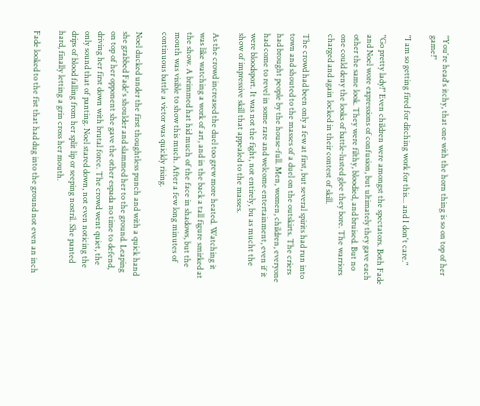"You're head's itchy, that one with the horn thing is so on top of her game!"

"I am so getting fired for ditching work for this... and I don't care."

"Go pretty lady!" Even children were amongst the spectators. Both Fade and Noel wore expressions of confusion, but ultimately they gave each other the same look. They were filthy, bloodied, and bruised. But no one could deny the looks of battle-lusted glee they bore. The warriors charged and again locked in their contest of skill.

The crowd had been only a few at first, but several spirits had run into town and shouted to the masses of a duel on the outskirts. The criers had brought people by the house-full. Men, women, children, everyone had come to revel in some rare and welcome entertainment, even if it were bloodsport. It was not the fight, not entirely, bu as mucht the show of impressive skill that appealed to the masses.

As the crowd increased the duel too grew more heated. Watching it was like watching a work of art, and in the back a tall figure smirked at the show. A brimmed hat hid much of the face in shadows, but the mouth was visible to show this much. After a few long minutes of continuous battle a victor was quickly rising.

Noel ducked under the first thoughtless punch and with a quick hand she grabbed Fade's shoulder and slammed her to the ground. Leaping on top of her opponent she gave the other espada no time to defend, driving her first down with brutal force. The crowd went quiet, the only sound that of panting. Noel stared down, not even noticing the drips of blood falling from her split lip or seeping nostril. She panted hard, finally letting a grin cross her mouth.

Fade looked to the fist that had dug into the ground not even an inch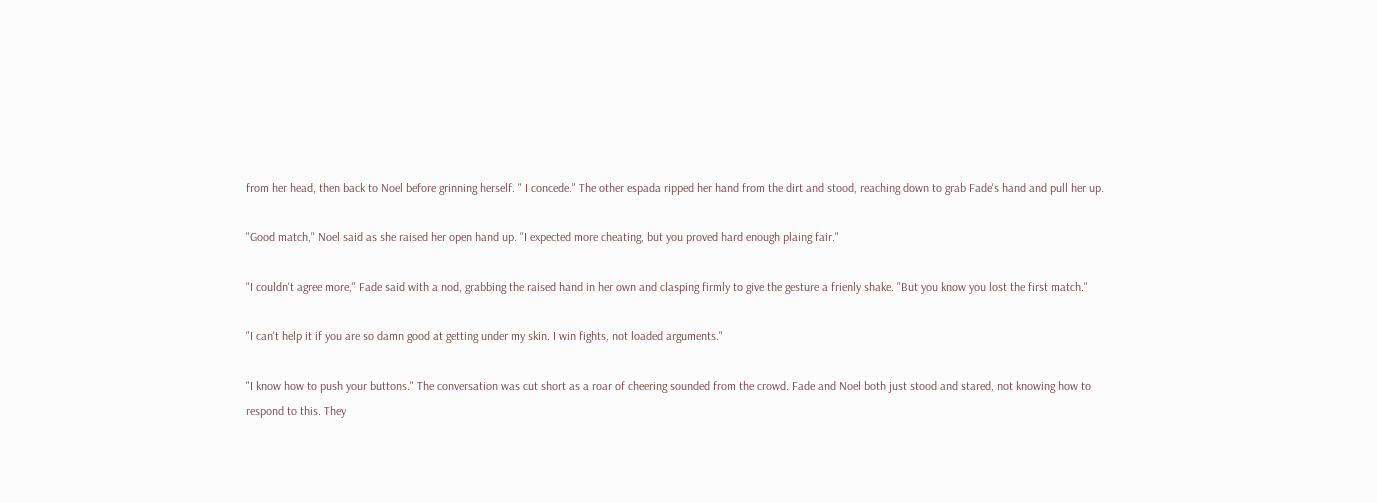from her head, then back to Noel before grinning herself. " I concede." The other espada ripped her hand from the dirt and stood, reaching down to grab Fade's hand and pull her up.

"Good match," Noel said as she raised her open hand up. "I expected more cheating, but you proved hard enough plaing fair."

"I couldn't agree more," Fade said with a nod, grabbing the raised hand in her own and clasping firmly to give the gesture a frienly shake. "But you know you lost the first match."

"I can't help it if you are so damn good at getting under my skin. I win fights, not loaded arguments."

"I know how to push your buttons." The conversation was cut short as a roar of cheering sounded from the crowd. Fade and Noel both just stood and stared, not knowing how to respond to this. They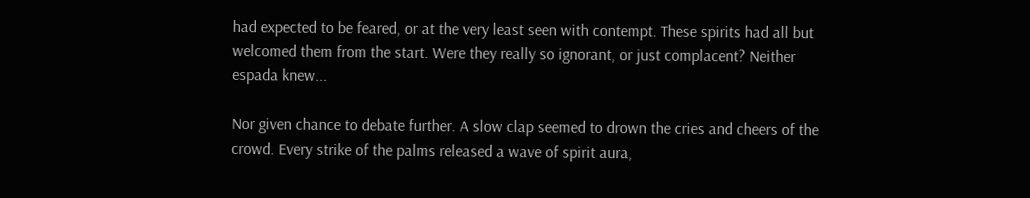had expected to be feared, or at the very least seen with contempt. These spirits had all but welcomed them from the start. Were they really so ignorant, or just complacent? Neither espada knew...

Nor given chance to debate further. A slow clap seemed to drown the cries and cheers of the crowd. Every strike of the palms released a wave of spirit aura,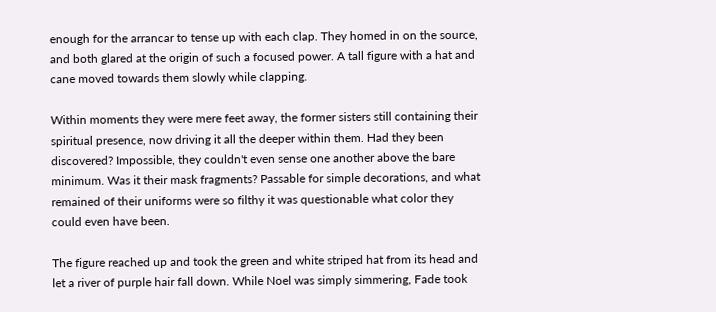enough for the arrancar to tense up with each clap. They homed in on the source, and both glared at the origin of such a focused power. A tall figure with a hat and cane moved towards them slowly while clapping.

Within moments they were mere feet away, the former sisters still containing their spiritual presence, now driving it all the deeper within them. Had they been discovered? Impossible, they couldn't even sense one another above the bare minimum. Was it their mask fragments? Passable for simple decorations, and what remained of their uniforms were so filthy it was questionable what color they could even have been.

The figure reached up and took the green and white striped hat from its head and let a river of purple hair fall down. While Noel was simply simmering, Fade took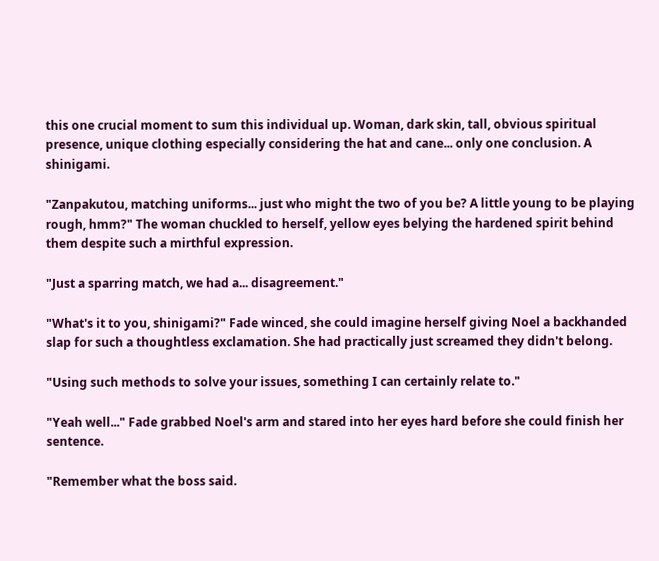this one crucial moment to sum this individual up. Woman, dark skin, tall, obvious spiritual presence, unique clothing especially considering the hat and cane... only one conclusion. A shinigami.

"Zanpakutou, matching uniforms... just who might the two of you be? A little young to be playing rough, hmm?" The woman chuckled to herself, yellow eyes belying the hardened spirit behind them despite such a mirthful expression.

"Just a sparring match, we had a... disagreement."

"What's it to you, shinigami?" Fade winced, she could imagine herself giving Noel a backhanded slap for such a thoughtless exclamation. She had practically just screamed they didn't belong.

"Using such methods to solve your issues, something I can certainly relate to."

"Yeah well..." Fade grabbed Noel's arm and stared into her eyes hard before she could finish her sentence.

"Remember what the boss said.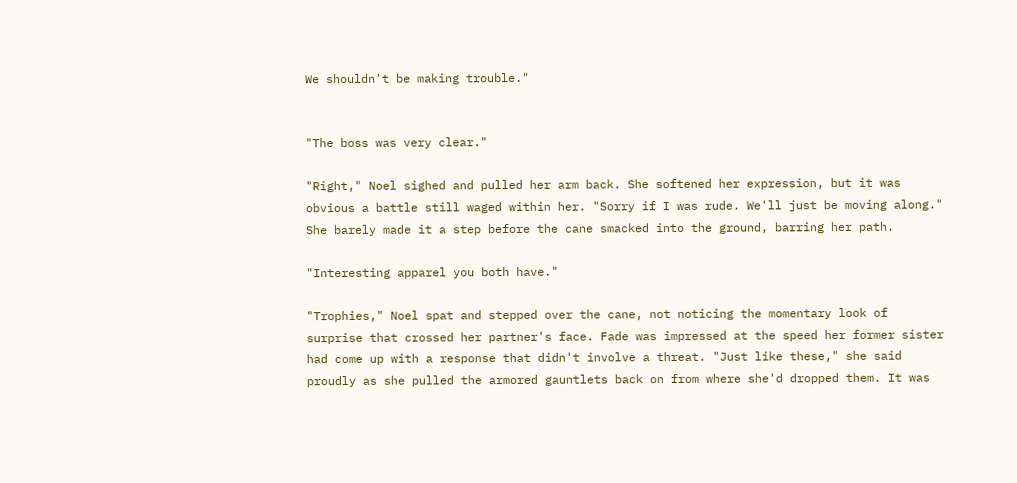We shouldn't be making trouble."


"The boss was very clear."

"Right," Noel sighed and pulled her arm back. She softened her expression, but it was obvious a battle still waged within her. "Sorry if I was rude. We'll just be moving along." She barely made it a step before the cane smacked into the ground, barring her path.

"Interesting apparel you both have."

"Trophies," Noel spat and stepped over the cane, not noticing the momentary look of surprise that crossed her partner's face. Fade was impressed at the speed her former sister had come up with a response that didn't involve a threat. "Just like these," she said proudly as she pulled the armored gauntlets back on from where she'd dropped them. It was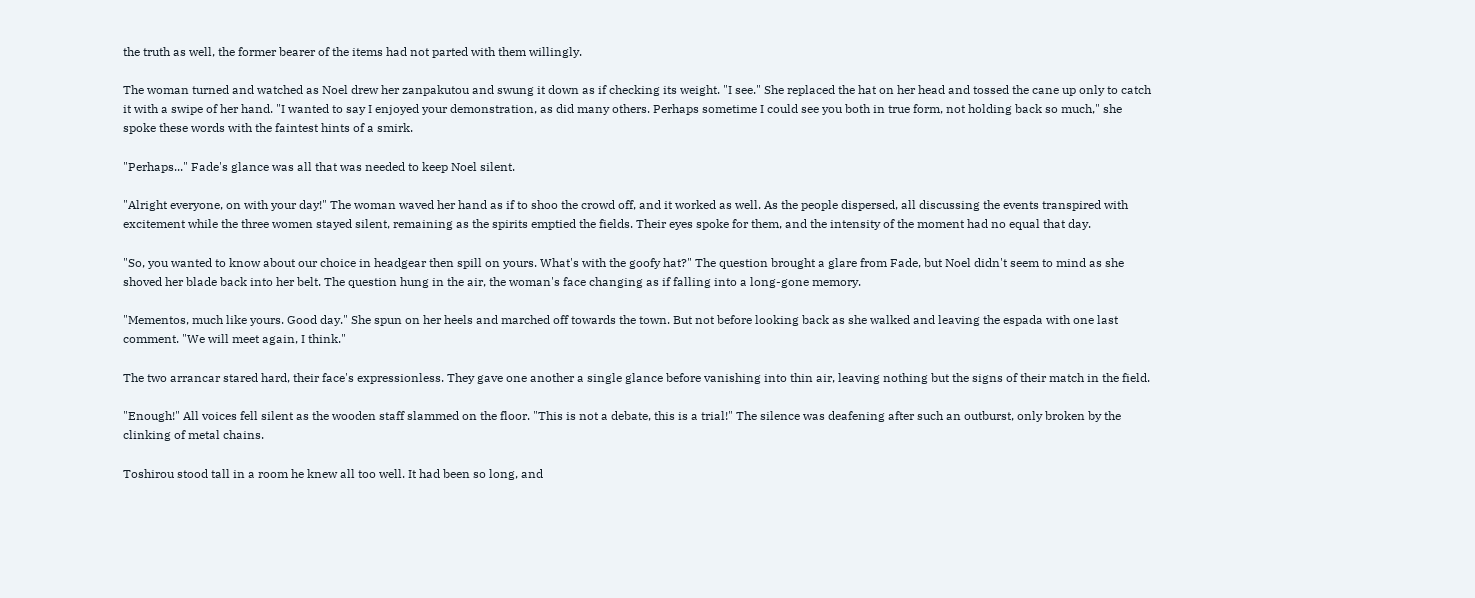the truth as well, the former bearer of the items had not parted with them willingly.

The woman turned and watched as Noel drew her zanpakutou and swung it down as if checking its weight. "I see." She replaced the hat on her head and tossed the cane up only to catch it with a swipe of her hand. "I wanted to say I enjoyed your demonstration, as did many others. Perhaps sometime I could see you both in true form, not holding back so much," she spoke these words with the faintest hints of a smirk.

"Perhaps..." Fade's glance was all that was needed to keep Noel silent.

"Alright everyone, on with your day!" The woman waved her hand as if to shoo the crowd off, and it worked as well. As the people dispersed, all discussing the events transpired with excitement while the three women stayed silent, remaining as the spirits emptied the fields. Their eyes spoke for them, and the intensity of the moment had no equal that day.

"So, you wanted to know about our choice in headgear then spill on yours. What's with the goofy hat?" The question brought a glare from Fade, but Noel didn't seem to mind as she shoved her blade back into her belt. The question hung in the air, the woman's face changing as if falling into a long-gone memory.

"Mementos, much like yours. Good day." She spun on her heels and marched off towards the town. But not before looking back as she walked and leaving the espada with one last comment. "We will meet again, I think."

The two arrancar stared hard, their face's expressionless. They gave one another a single glance before vanishing into thin air, leaving nothing but the signs of their match in the field.

"Enough!" All voices fell silent as the wooden staff slammed on the floor. "This is not a debate, this is a trial!" The silence was deafening after such an outburst, only broken by the clinking of metal chains.

Toshirou stood tall in a room he knew all too well. It had been so long, and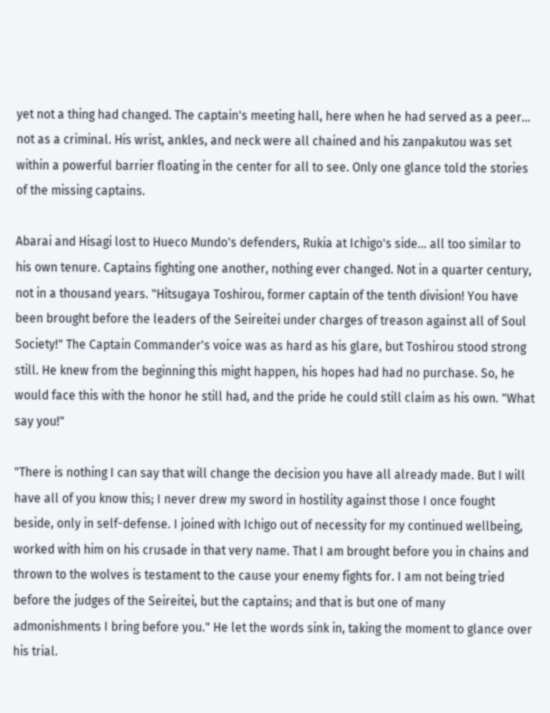yet not a thing had changed. The captain's meeting hall, here when he had served as a peer... not as a criminal. His wrist, ankles, and neck were all chained and his zanpakutou was set within a powerful barrier floating in the center for all to see. Only one glance told the stories of the missing captains.

Abarai and Hisagi lost to Hueco Mundo's defenders, Rukia at Ichigo's side... all too similar to his own tenure. Captains fighting one another, nothing ever changed. Not in a quarter century, not in a thousand years. "Hitsugaya Toshirou, former captain of the tenth division! You have been brought before the leaders of the Seireitei under charges of treason against all of Soul Society!" The Captain Commander's voice was as hard as his glare, but Toshirou stood strong still. He knew from the beginning this might happen, his hopes had had no purchase. So, he would face this with the honor he still had, and the pride he could still claim as his own. "What say you!"

"There is nothing I can say that will change the decision you have all already made. But I will have all of you know this; I never drew my sword in hostility against those I once fought beside, only in self-defense. I joined with Ichigo out of necessity for my continued wellbeing, worked with him on his crusade in that very name. That I am brought before you in chains and thrown to the wolves is testament to the cause your enemy fights for. I am not being tried before the judges of the Seireitei, but the captains; and that is but one of many admonishments I bring before you." He let the words sink in, taking the moment to glance over his trial.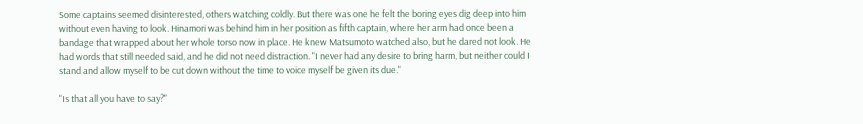Some captains seemed disinterested, others watching coldly. But there was one he felt the boring eyes dig deep into him without even having to look. Hinamori was behind him in her position as fifth captain, where her arm had once been a bandage that wrapped about her whole torso now in place. He knew Matsumoto watched also, but he dared not look. He had words that still needed said, and he did not need distraction. "I never had any desire to bring harm, but neither could I stand and allow myself to be cut down without the time to voice myself be given its due."

"Is that all you have to say?"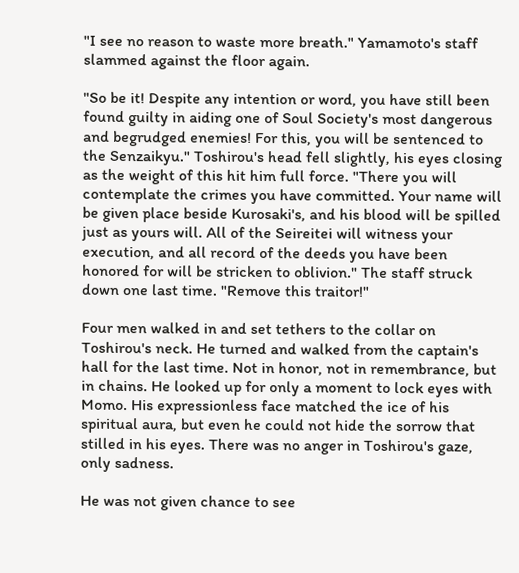"I see no reason to waste more breath." Yamamoto's staff slammed against the floor again.

"So be it! Despite any intention or word, you have still been found guilty in aiding one of Soul Society's most dangerous and begrudged enemies! For this, you will be sentenced to the Senzaikyu." Toshirou's head fell slightly, his eyes closing as the weight of this hit him full force. "There you will contemplate the crimes you have committed. Your name will be given place beside Kurosaki's, and his blood will be spilled just as yours will. All of the Seireitei will witness your execution, and all record of the deeds you have been honored for will be stricken to oblivion." The staff struck down one last time. "Remove this traitor!"

Four men walked in and set tethers to the collar on Toshirou's neck. He turned and walked from the captain's hall for the last time. Not in honor, not in remembrance, but in chains. He looked up for only a moment to lock eyes with Momo. His expressionless face matched the ice of his spiritual aura, but even he could not hide the sorrow that stilled in his eyes. There was no anger in Toshirou's gaze, only sadness.

He was not given chance to see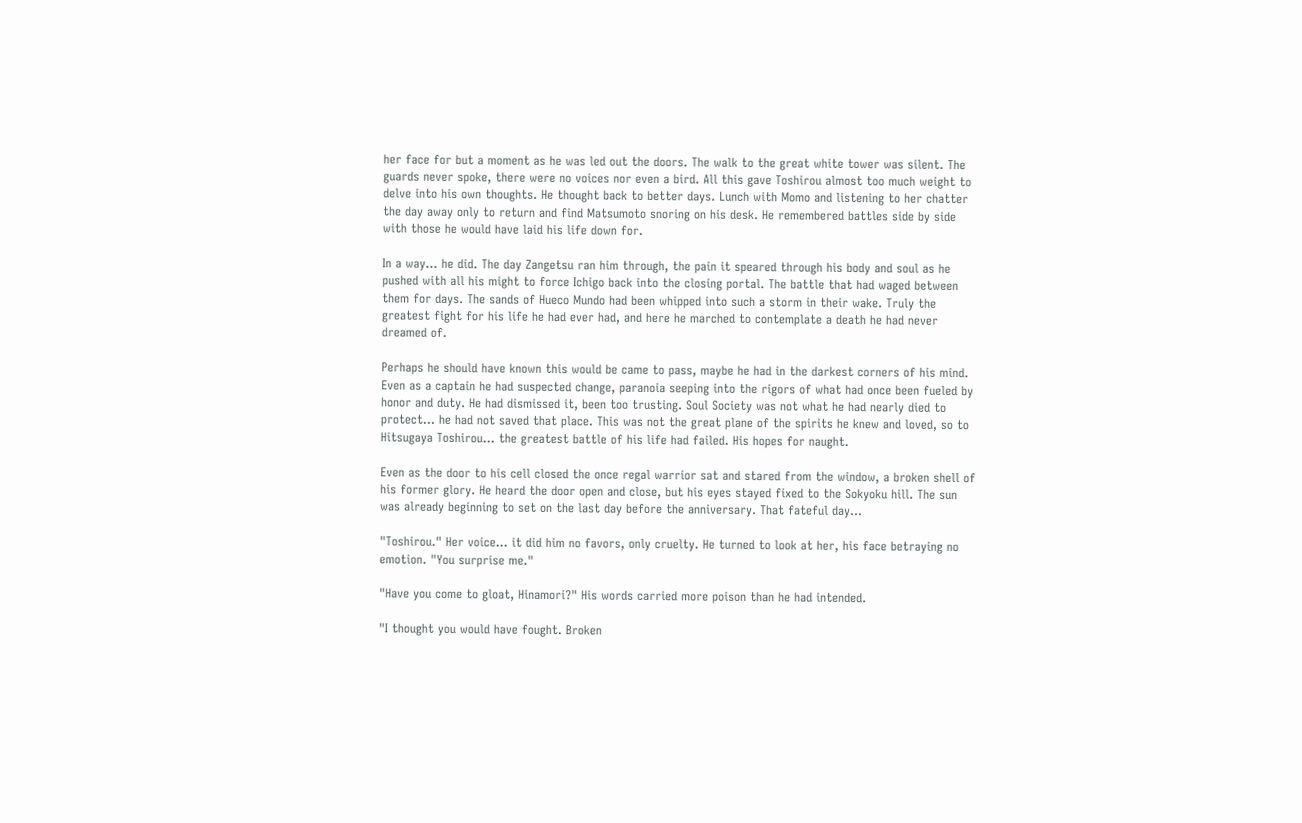her face for but a moment as he was led out the doors. The walk to the great white tower was silent. The guards never spoke, there were no voices nor even a bird. All this gave Toshirou almost too much weight to delve into his own thoughts. He thought back to better days. Lunch with Momo and listening to her chatter the day away only to return and find Matsumoto snoring on his desk. He remembered battles side by side with those he would have laid his life down for.

In a way... he did. The day Zangetsu ran him through, the pain it speared through his body and soul as he pushed with all his might to force Ichigo back into the closing portal. The battle that had waged between them for days. The sands of Hueco Mundo had been whipped into such a storm in their wake. Truly the greatest fight for his life he had ever had, and here he marched to contemplate a death he had never dreamed of.

Perhaps he should have known this would be came to pass, maybe he had in the darkest corners of his mind. Even as a captain he had suspected change, paranoia seeping into the rigors of what had once been fueled by honor and duty. He had dismissed it, been too trusting. Soul Society was not what he had nearly died to protect... he had not saved that place. This was not the great plane of the spirits he knew and loved, so to Hitsugaya Toshirou... the greatest battle of his life had failed. His hopes for naught.

Even as the door to his cell closed the once regal warrior sat and stared from the window, a broken shell of his former glory. He heard the door open and close, but his eyes stayed fixed to the Sokyoku hill. The sun was already beginning to set on the last day before the anniversary. That fateful day...

"Toshirou." Her voice... it did him no favors, only cruelty. He turned to look at her, his face betraying no emotion. "You surprise me."

"Have you come to gloat, Hinamori?" His words carried more poison than he had intended.

"I thought you would have fought. Broken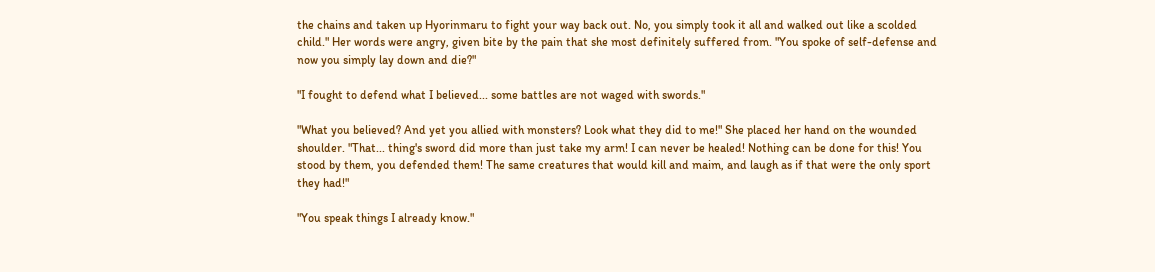the chains and taken up Hyorinmaru to fight your way back out. No, you simply took it all and walked out like a scolded child." Her words were angry, given bite by the pain that she most definitely suffered from. "You spoke of self-defense and now you simply lay down and die?"

"I fought to defend what I believed... some battles are not waged with swords."

"What you believed? And yet you allied with monsters? Look what they did to me!" She placed her hand on the wounded shoulder. "That... thing's sword did more than just take my arm! I can never be healed! Nothing can be done for this! You stood by them, you defended them! The same creatures that would kill and maim, and laugh as if that were the only sport they had!"

"You speak things I already know."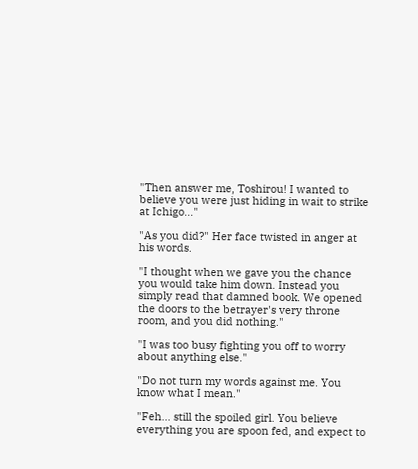"Then answer me, Toshirou! I wanted to believe you were just hiding in wait to strike at Ichigo..."

"As you did?" Her face twisted in anger at his words.

"I thought when we gave you the chance you would take him down. Instead you simply read that damned book. We opened the doors to the betrayer's very throne room, and you did nothing."

"I was too busy fighting you off to worry about anything else."

"Do not turn my words against me. You know what I mean."

"Feh... still the spoiled girl. You believe everything you are spoon fed, and expect to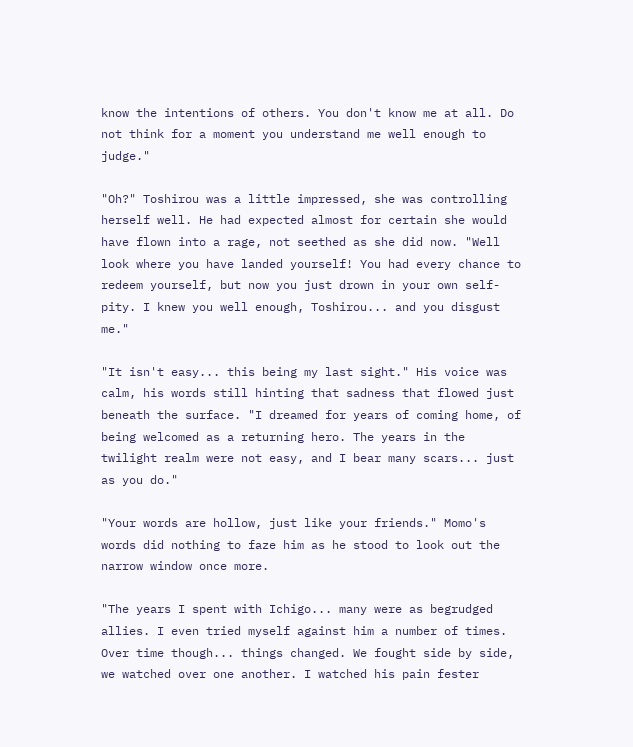know the intentions of others. You don't know me at all. Do not think for a moment you understand me well enough to judge."

"Oh?" Toshirou was a little impressed, she was controlling herself well. He had expected almost for certain she would have flown into a rage, not seethed as she did now. "Well look where you have landed yourself! You had every chance to redeem yourself, but now you just drown in your own self-pity. I knew you well enough, Toshirou... and you disgust me."

"It isn't easy... this being my last sight." His voice was calm, his words still hinting that sadness that flowed just beneath the surface. "I dreamed for years of coming home, of being welcomed as a returning hero. The years in the twilight realm were not easy, and I bear many scars... just as you do."

"Your words are hollow, just like your friends." Momo's words did nothing to faze him as he stood to look out the narrow window once more.

"The years I spent with Ichigo... many were as begrudged allies. I even tried myself against him a number of times. Over time though... things changed. We fought side by side, we watched over one another. I watched his pain fester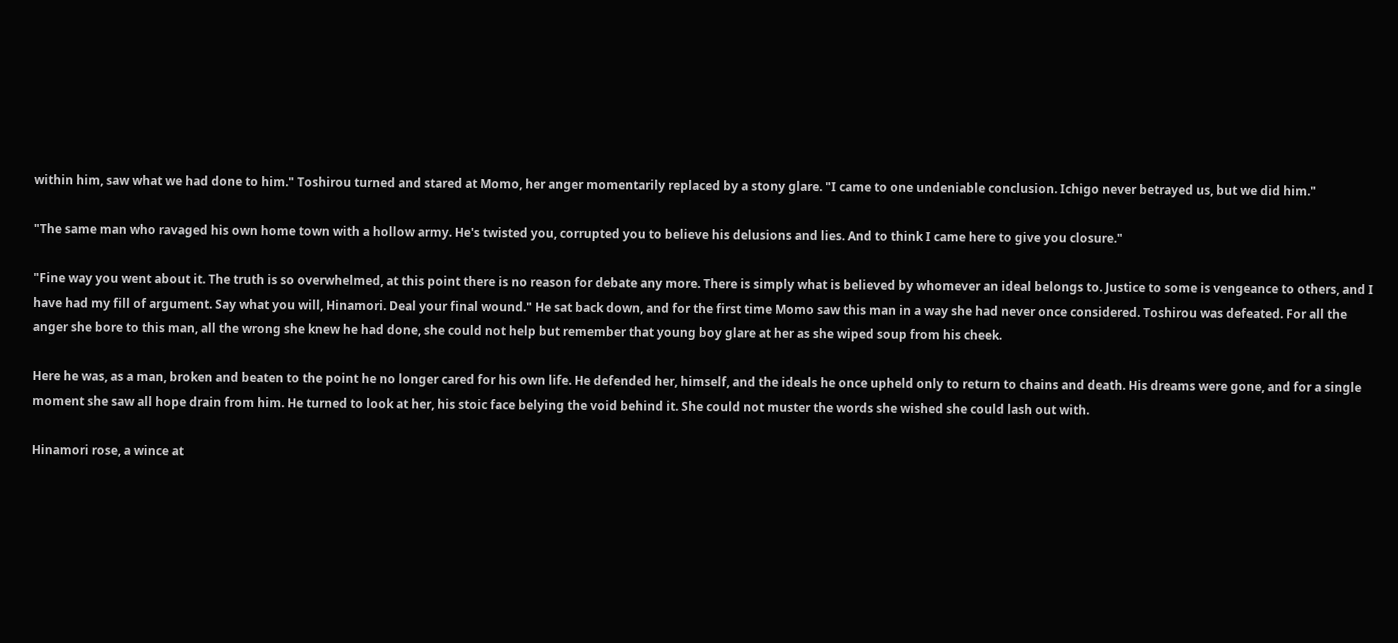within him, saw what we had done to him." Toshirou turned and stared at Momo, her anger momentarily replaced by a stony glare. "I came to one undeniable conclusion. Ichigo never betrayed us, but we did him."

"The same man who ravaged his own home town with a hollow army. He's twisted you, corrupted you to believe his delusions and lies. And to think I came here to give you closure."

"Fine way you went about it. The truth is so overwhelmed, at this point there is no reason for debate any more. There is simply what is believed by whomever an ideal belongs to. Justice to some is vengeance to others, and I have had my fill of argument. Say what you will, Hinamori. Deal your final wound." He sat back down, and for the first time Momo saw this man in a way she had never once considered. Toshirou was defeated. For all the anger she bore to this man, all the wrong she knew he had done, she could not help but remember that young boy glare at her as she wiped soup from his cheek.

Here he was, as a man, broken and beaten to the point he no longer cared for his own life. He defended her, himself, and the ideals he once upheld only to return to chains and death. His dreams were gone, and for a single moment she saw all hope drain from him. He turned to look at her, his stoic face belying the void behind it. She could not muster the words she wished she could lash out with.

Hinamori rose, a wince at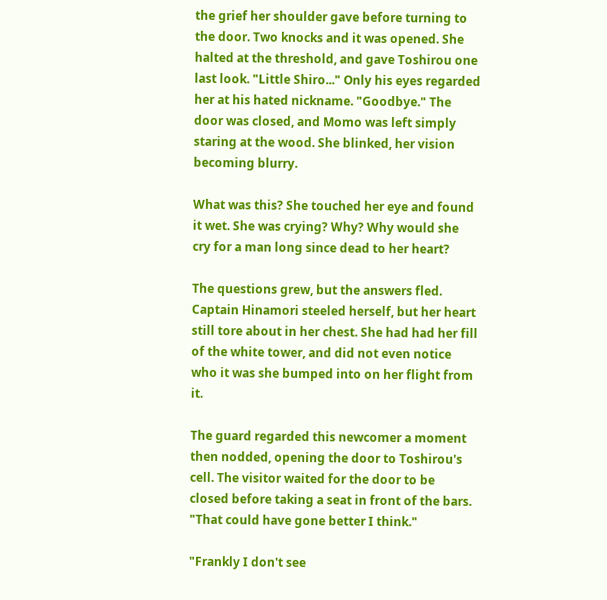the grief her shoulder gave before turning to the door. Two knocks and it was opened. She halted at the threshold, and gave Toshirou one last look. "Little Shiro..." Only his eyes regarded her at his hated nickname. "Goodbye." The door was closed, and Momo was left simply staring at the wood. She blinked, her vision becoming blurry.

What was this? She touched her eye and found it wet. She was crying? Why? Why would she cry for a man long since dead to her heart?

The questions grew, but the answers fled. Captain Hinamori steeled herself, but her heart still tore about in her chest. She had had her fill of the white tower, and did not even notice who it was she bumped into on her flight from it.

The guard regarded this newcomer a moment then nodded, opening the door to Toshirou's cell. The visitor waited for the door to be closed before taking a seat in front of the bars. "That could have gone better I think."

"Frankly I don't see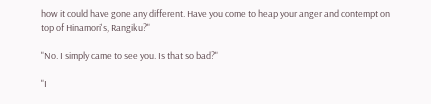how it could have gone any different. Have you come to heap your anger and contempt on top of Hinamori's, Rangiku?"

"No. I simply came to see you. Is that so bad?"

"I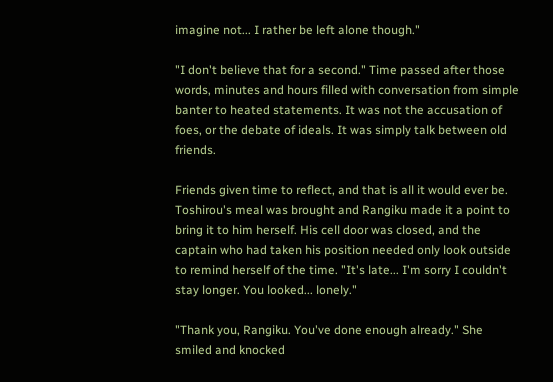imagine not... I rather be left alone though."

"I don't believe that for a second." Time passed after those words, minutes and hours filled with conversation from simple banter to heated statements. It was not the accusation of foes, or the debate of ideals. It was simply talk between old friends.

Friends given time to reflect, and that is all it would ever be. Toshirou's meal was brought and Rangiku made it a point to bring it to him herself. His cell door was closed, and the captain who had taken his position needed only look outside to remind herself of the time. "It's late... I'm sorry I couldn't stay longer. You looked... lonely."

"Thank you, Rangiku. You've done enough already." She smiled and knocked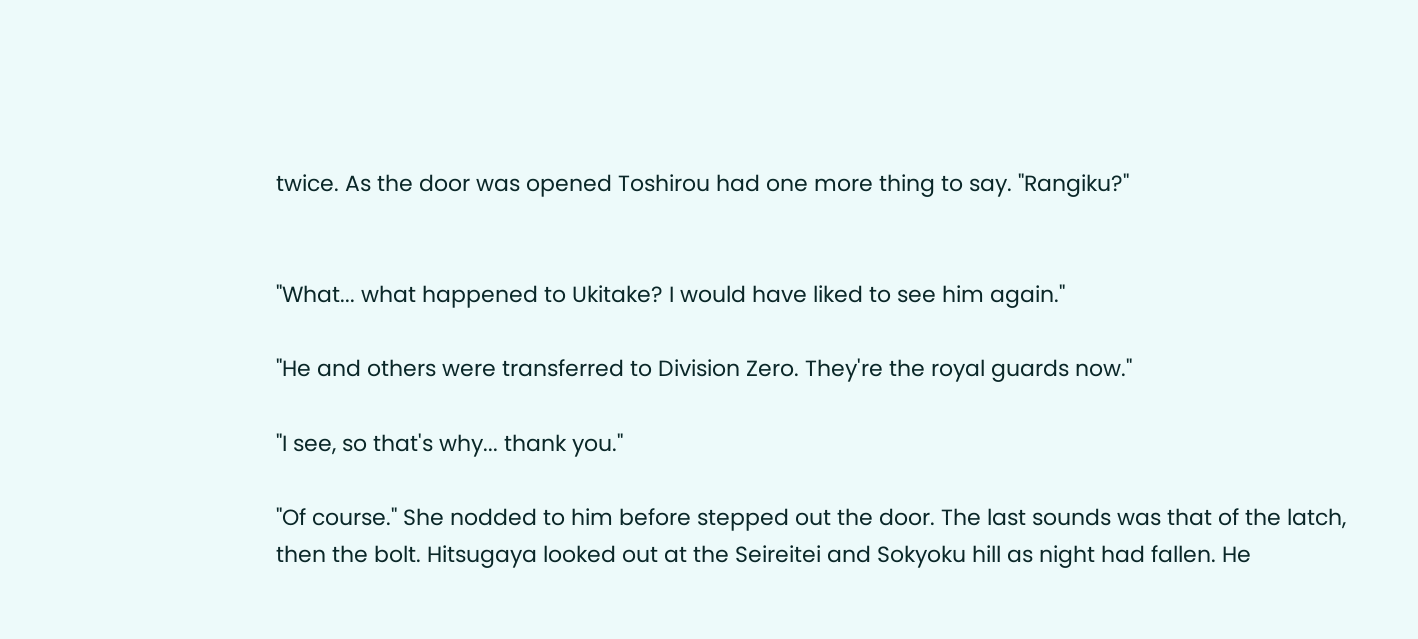twice. As the door was opened Toshirou had one more thing to say. "Rangiku?"


"What... what happened to Ukitake? I would have liked to see him again."

"He and others were transferred to Division Zero. They're the royal guards now."

"I see, so that's why... thank you."

"Of course." She nodded to him before stepped out the door. The last sounds was that of the latch, then the bolt. Hitsugaya looked out at the Seireitei and Sokyoku hill as night had fallen. He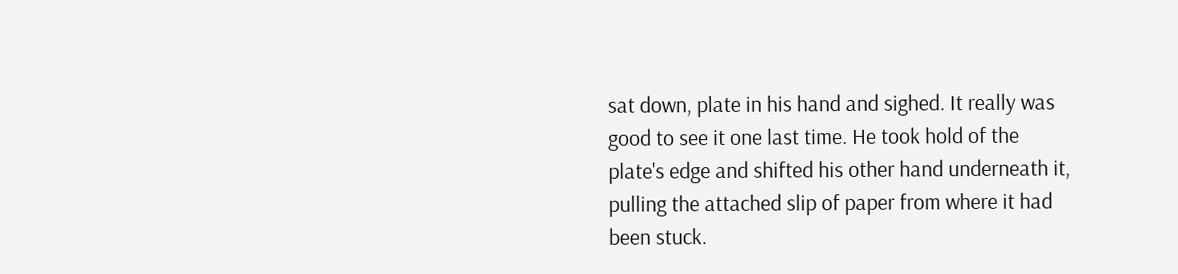sat down, plate in his hand and sighed. It really was good to see it one last time. He took hold of the plate's edge and shifted his other hand underneath it, pulling the attached slip of paper from where it had been stuck.